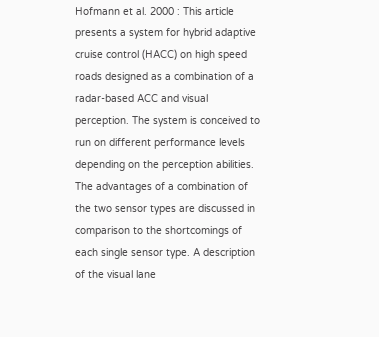Hofmann et al. 2000 : This article presents a system for hybrid adaptive cruise control (HACC) on high speed roads designed as a combination of a radar-based ACC and visual perception. The system is conceived to run on different performance levels depending on the perception abilities. The advantages of a combination of the two sensor types are discussed in comparison to the shortcomings of each single sensor type. A description of the visual lane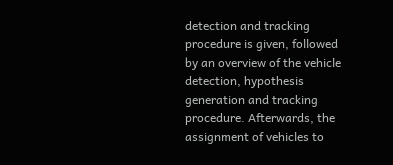detection and tracking procedure is given, followed by an overview of the vehicle detection, hypothesis generation and tracking procedure. Afterwards, the assignment of vehicles to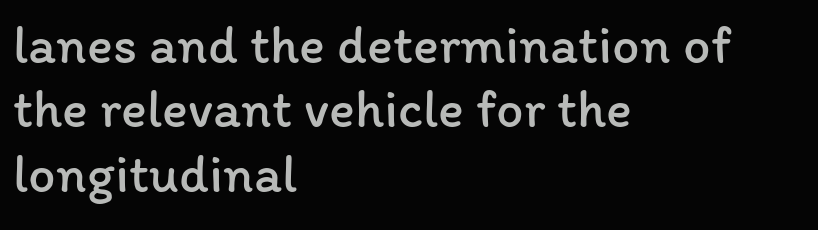lanes and the determination of the relevant vehicle for the longitudinal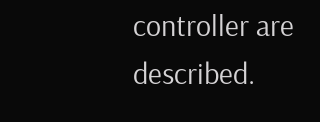controller are described.